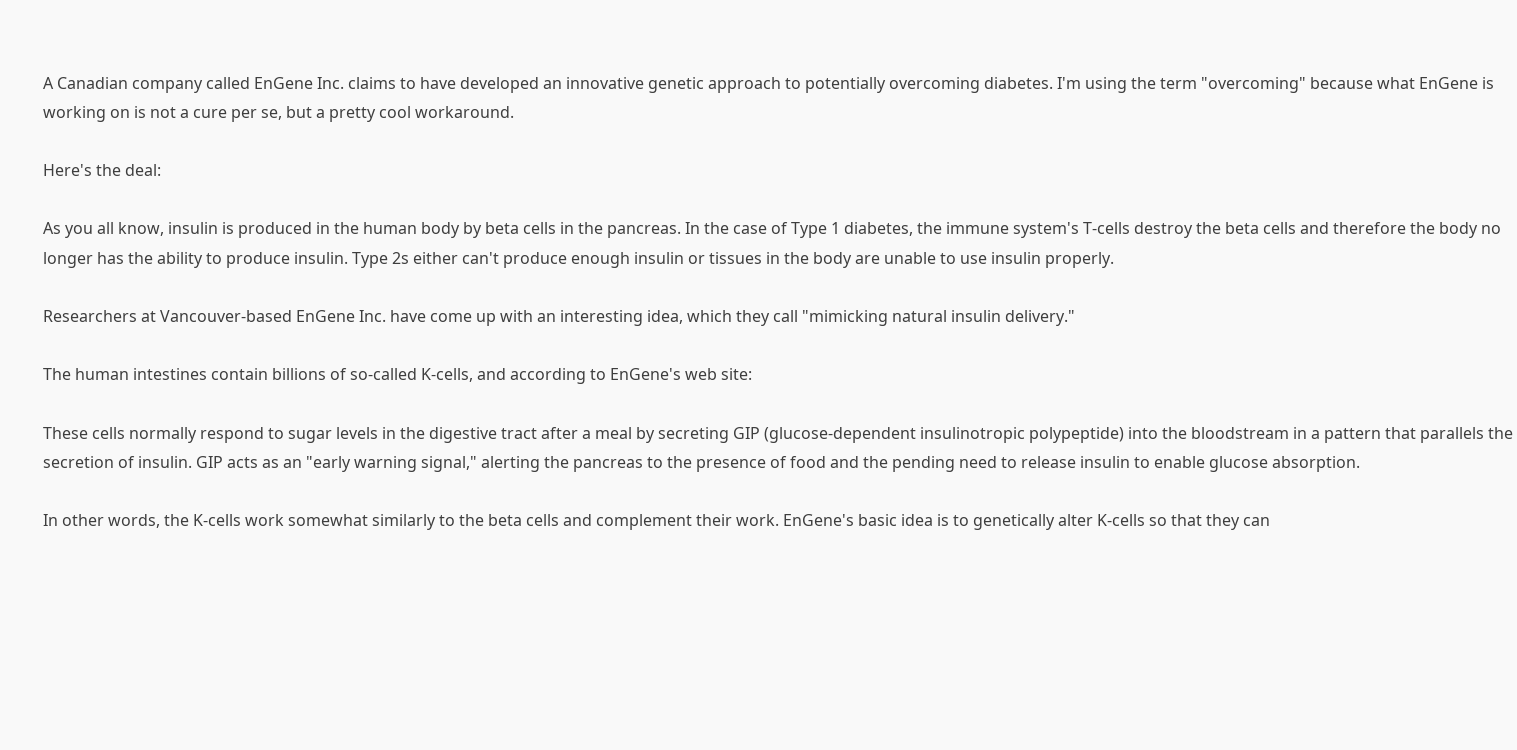A Canadian company called EnGene Inc. claims to have developed an innovative genetic approach to potentially overcoming diabetes. I'm using the term "overcoming" because what EnGene is working on is not a cure per se, but a pretty cool workaround.

Here's the deal:

As you all know, insulin is produced in the human body by beta cells in the pancreas. In the case of Type 1 diabetes, the immune system's T-cells destroy the beta cells and therefore the body no longer has the ability to produce insulin. Type 2s either can't produce enough insulin or tissues in the body are unable to use insulin properly.

Researchers at Vancouver-based EnGene Inc. have come up with an interesting idea, which they call "mimicking natural insulin delivery."

The human intestines contain billions of so-called K-cells, and according to EnGene's web site:

These cells normally respond to sugar levels in the digestive tract after a meal by secreting GIP (glucose-dependent insulinotropic polypeptide) into the bloodstream in a pattern that parallels the secretion of insulin. GIP acts as an "early warning signal," alerting the pancreas to the presence of food and the pending need to release insulin to enable glucose absorption.

In other words, the K-cells work somewhat similarly to the beta cells and complement their work. EnGene's basic idea is to genetically alter K-cells so that they can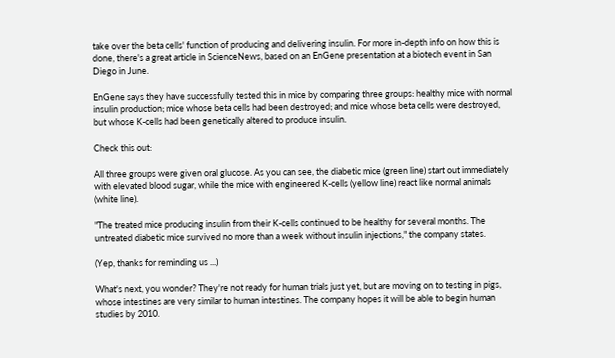take over the beta cells' function of producing and delivering insulin. For more in-depth info on how this is done, there's a great article in ScienceNews, based on an EnGene presentation at a biotech event in San Diego in June.

EnGene says they have successfully tested this in mice by comparing three groups: healthy mice with normal insulin production; mice whose beta cells had been destroyed; and mice whose beta cells were destroyed, but whose K-cells had been genetically altered to produce insulin.

Check this out:

All three groups were given oral glucose. As you can see, the diabetic mice (green line) start out immediately with elevated blood sugar, while the mice with engineered K-cells (yellow line) react like normal animals (white line).

"The treated mice producing insulin from their K-cells continued to be healthy for several months. The untreated diabetic mice survived no more than a week without insulin injections," the company states.

(Yep, thanks for reminding us ...)

What's next, you wonder? They're not ready for human trials just yet, but are moving on to testing in pigs, whose intestines are very similar to human intestines. The company hopes it will be able to begin human studies by 2010.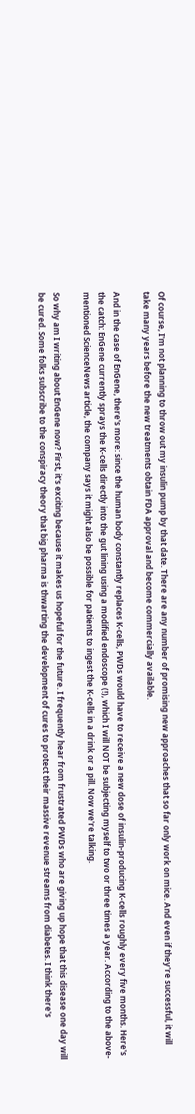Of course, I'm not planning to throw out my insulin pump by that date. There are any number of promising new approaches that so far only work on mice. And even if they're successful, it will take many years before the new treatments obtain FDA approval and become commercially available.

And in the case of EnGene, there's more: since the human body constantly replaces K-cells, PWDs would have to receive a new dose of insulin-producing K-cells roughly every five months. Here's the catch: EnGene currently sprays the K-cells directly into the gut lining using a modified endoscope (!), which I will NOT be subjecting myself to two or three times a year. According to the above-mentioned ScienceNews article, the company says it might also be possible for patients to ingest the K-cells in a drink or a pill. Now we're talking.

So why am I writing about EnGene now? First, it's exciting because it makes us hopeful for the future. I frequently hear from frustrated PWDs who are giving up hope that this disease one day will be cured. Some folks subscribe to the conspiracy theory that big pharma is thwarting the development of cures to protect their massive revenue streams from diabetes. I think there's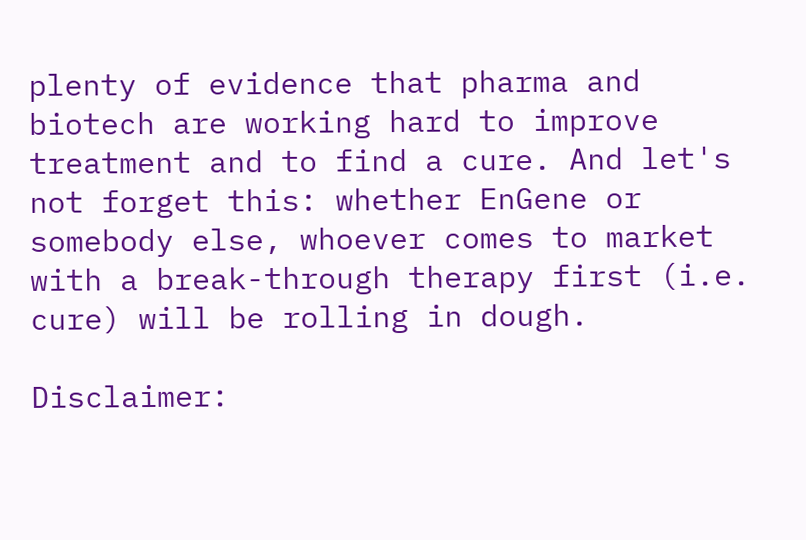plenty of evidence that pharma and biotech are working hard to improve treatment and to find a cure. And let's not forget this: whether EnGene or somebody else, whoever comes to market with a break-through therapy first (i.e. cure) will be rolling in dough.

Disclaimer: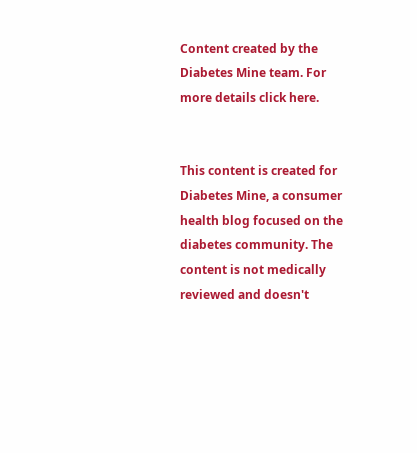Content created by the Diabetes Mine team. For more details click here.


This content is created for Diabetes Mine, a consumer health blog focused on the diabetes community. The content is not medically reviewed and doesn't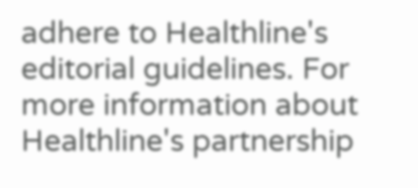adhere to Healthline's editorial guidelines. For more information about Healthline's partnership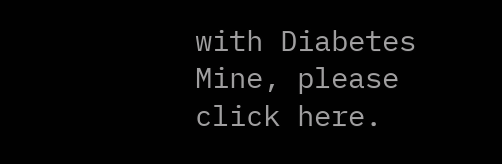with Diabetes Mine, please click here.